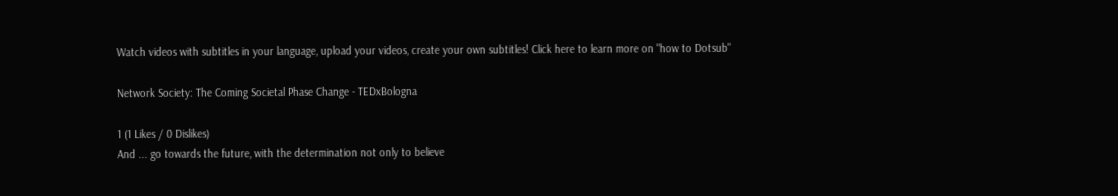Watch videos with subtitles in your language, upload your videos, create your own subtitles! Click here to learn more on "how to Dotsub"

Network Society: The Coming Societal Phase Change - TEDxBologna

1 (1 Likes / 0 Dislikes)
And ... go towards the future, with the determination not only to believe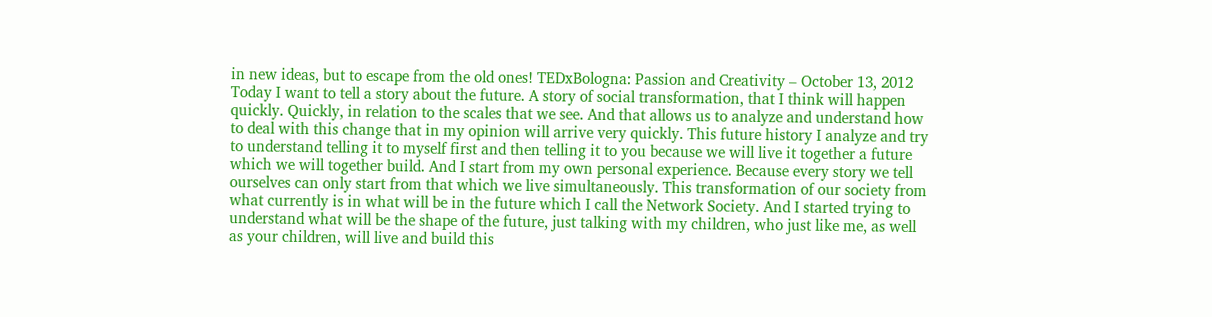in new ideas, but to escape from the old ones! TEDxBologna: Passion and Creativity – October 13, 2012 Today I want to tell a story about the future. A story of social transformation, that I think will happen quickly. Quickly, in relation to the scales that we see. And that allows us to analyze and understand how to deal with this change that in my opinion will arrive very quickly. This future history I analyze and try to understand telling it to myself first and then telling it to you because we will live it together a future which we will together build. And I start from my own personal experience. Because every story we tell ourselves can only start from that which we live simultaneously. This transformation of our society from what currently is in what will be in the future which I call the Network Society. And I started trying to understand what will be the shape of the future, just talking with my children, who just like me, as well as your children, will live and build this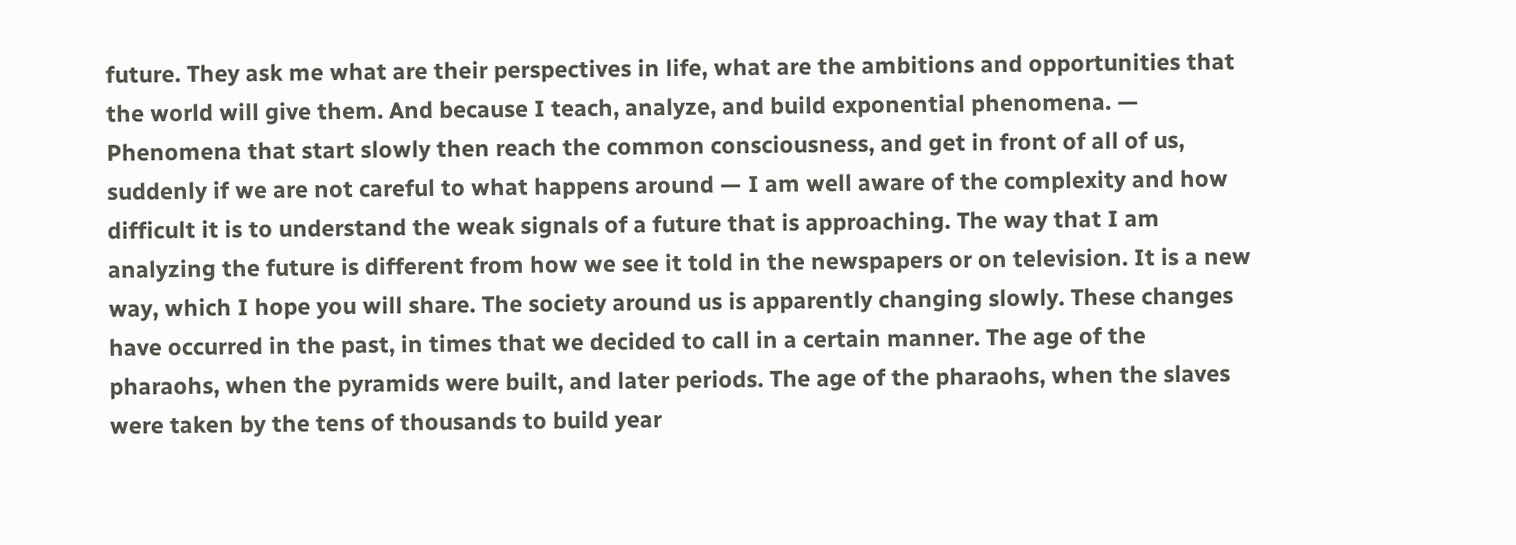future. They ask me what are their perspectives in life, what are the ambitions and opportunities that the world will give them. And because I teach, analyze, and build exponential phenomena. — Phenomena that start slowly then reach the common consciousness, and get in front of all of us, suddenly if we are not careful to what happens around — I am well aware of the complexity and how difficult it is to understand the weak signals of a future that is approaching. The way that I am analyzing the future is different from how we see it told in the newspapers or on television. It is a new way, which I hope you will share. The society around us is apparently changing slowly. These changes have occurred in the past, in times that we decided to call in a certain manner. The age of the pharaohs, when the pyramids were built, and later periods. The age of the pharaohs, when the slaves were taken by the tens of thousands to build year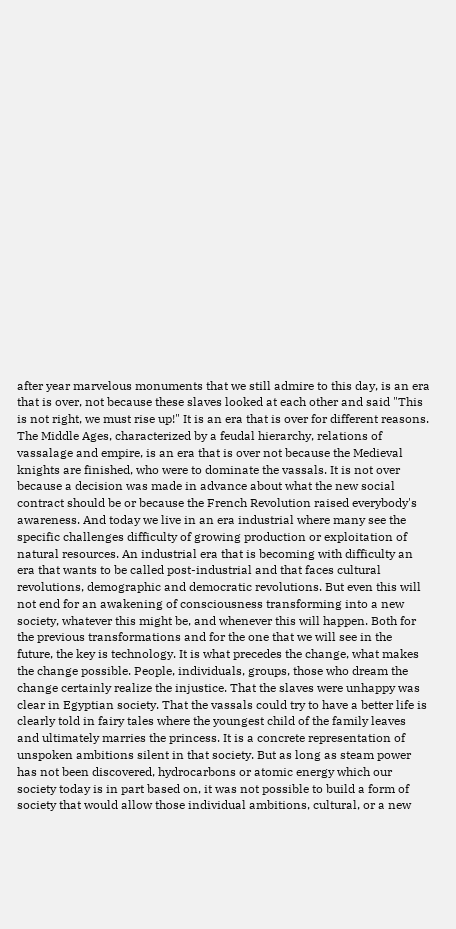after year marvelous monuments that we still admire to this day, is an era that is over, not because these slaves looked at each other and said "This is not right, we must rise up!" It is an era that is over for different reasons. The Middle Ages, characterized by a feudal hierarchy, relations of vassalage and empire, is an era that is over not because the Medieval knights are finished, who were to dominate the vassals. It is not over because a decision was made in advance about what the new social contract should be or because the French Revolution raised everybody's awareness. And today we live in an era industrial where many see the specific challenges difficulty of growing production or exploitation of natural resources. An industrial era that is becoming with difficulty an era that wants to be called post-industrial and that faces cultural revolutions, demographic and democratic revolutions. But even this will not end for an awakening of consciousness transforming into a new society, whatever this might be, and whenever this will happen. Both for the previous transformations and for the one that we will see in the future, the key is technology. It is what precedes the change, what makes the change possible. People, individuals, groups, those who dream the change certainly realize the injustice. That the slaves were unhappy was clear in Egyptian society. That the vassals could try to have a better life is clearly told in fairy tales where the youngest child of the family leaves and ultimately marries the princess. It is a concrete representation of unspoken ambitions silent in that society. But as long as steam power has not been discovered, hydrocarbons or atomic energy which our society today is in part based on, it was not possible to build a form of society that would allow those individual ambitions, cultural, or a new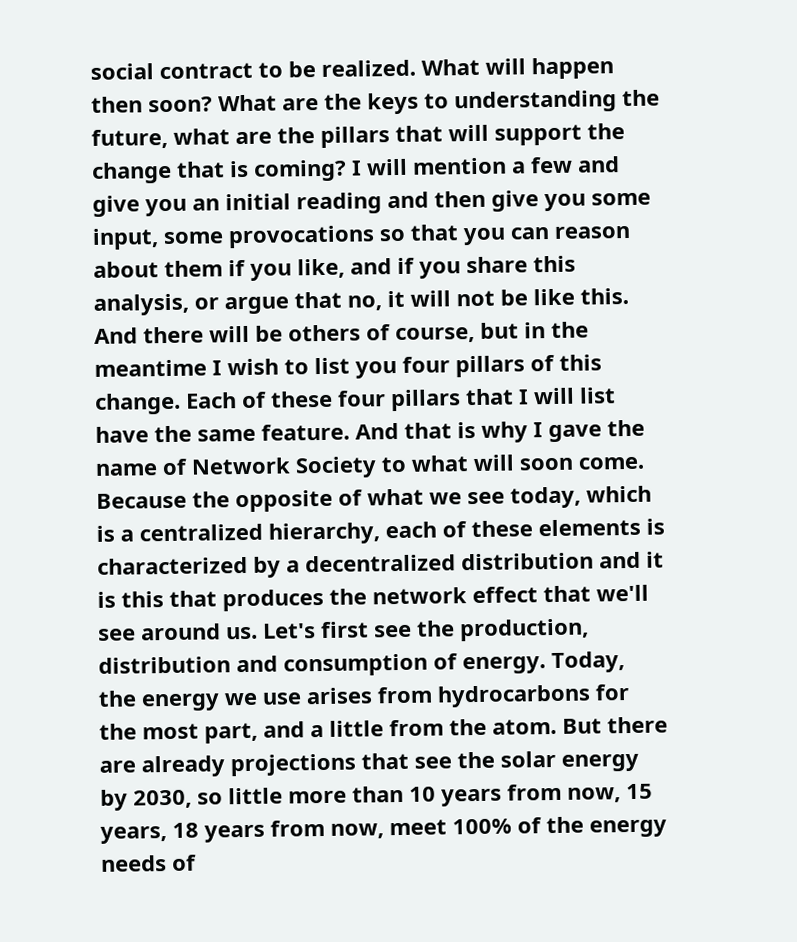social contract to be realized. What will happen then soon? What are the keys to understanding the future, what are the pillars that will support the change that is coming? I will mention a few and give you an initial reading and then give you some input, some provocations so that you can reason about them if you like, and if you share this analysis, or argue that no, it will not be like this. And there will be others of course, but in the meantime I wish to list you four pillars of this change. Each of these four pillars that I will list have the same feature. And that is why I gave the name of Network Society to what will soon come. Because the opposite of what we see today, which is a centralized hierarchy, each of these elements is characterized by a decentralized distribution and it is this that produces the network effect that we'll see around us. Let's first see the production, distribution and consumption of energy. Today, the energy we use arises from hydrocarbons for the most part, and a little from the atom. But there are already projections that see the solar energy by 2030, so little more than 10 years from now, 15 years, 18 years from now, meet 100% of the energy needs of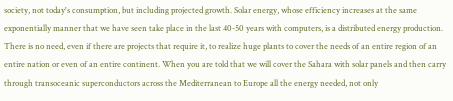society, not today's consumption, but including projected growth. Solar energy, whose efficiency increases at the same exponentially manner that we have seen take place in the last 40-50 years with computers, is a distributed energy production. There is no need, even if there are projects that require it, to realize huge plants to cover the needs of an entire region of an entire nation or even of an entire continent. When you are told that we will cover the Sahara with solar panels and then carry through transoceanic superconductors across the Mediterranean to Europe all the energy needed, not only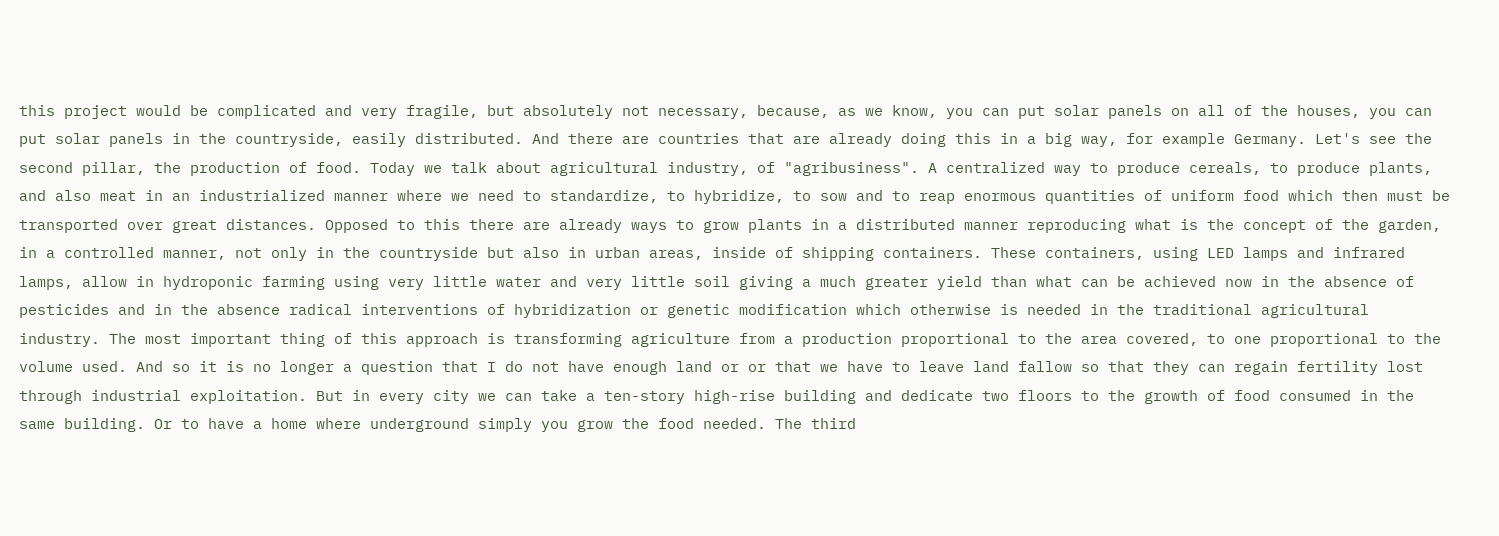this project would be complicated and very fragile, but absolutely not necessary, because, as we know, you can put solar panels on all of the houses, you can put solar panels in the countryside, easily distributed. And there are countries that are already doing this in a big way, for example Germany. Let's see the second pillar, the production of food. Today we talk about agricultural industry, of "agribusiness". A centralized way to produce cereals, to produce plants, and also meat in an industrialized manner where we need to standardize, to hybridize, to sow and to reap enormous quantities of uniform food which then must be transported over great distances. Opposed to this there are already ways to grow plants in a distributed manner reproducing what is the concept of the garden, in a controlled manner, not only in the countryside but also in urban areas, inside of shipping containers. These containers, using LED lamps and infrared lamps, allow in hydroponic farming using very little water and very little soil giving a much greater yield than what can be achieved now in the absence of pesticides and in the absence radical interventions of hybridization or genetic modification which otherwise is needed in the traditional agricultural industry. The most important thing of this approach is transforming agriculture from a production proportional to the area covered, to one proportional to the volume used. And so it is no longer a question that I do not have enough land or or that we have to leave land fallow so that they can regain fertility lost through industrial exploitation. But in every city we can take a ten-story high-rise building and dedicate two floors to the growth of food consumed in the same building. Or to have a home where underground simply you grow the food needed. The third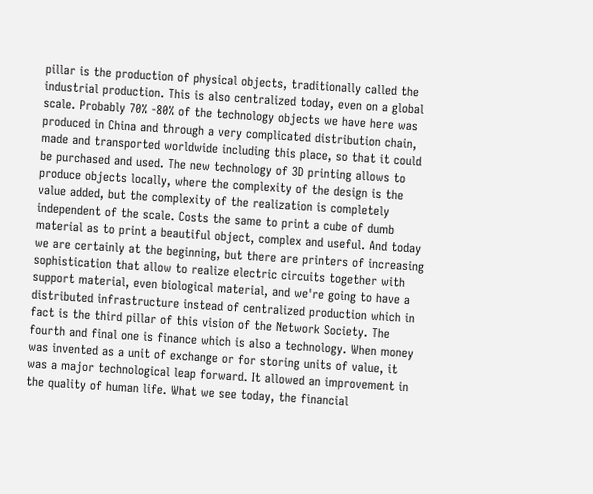pillar is the production of physical objects, traditionally called the industrial production. This is also centralized today, even on a global scale. Probably 70% -80% of the technology objects we have here was produced in China and through a very complicated distribution chain, made and transported worldwide including this place, so that it could be purchased and used. The new technology of 3D printing allows to produce objects locally, where the complexity of the design is the value added, but the complexity of the realization is completely independent of the scale. Costs the same to print a cube of dumb material as to print a beautiful object, complex and useful. And today we are certainly at the beginning, but there are printers of increasing sophistication that allow to realize electric circuits together with support material, even biological material, and we're going to have a distributed infrastructure instead of centralized production which in fact is the third pillar of this vision of the Network Society. The fourth and final one is finance which is also a technology. When money was invented as a unit of exchange or for storing units of value, it was a major technological leap forward. It allowed an improvement in the quality of human life. What we see today, the financial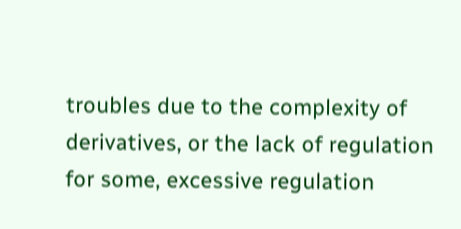troubles due to the complexity of derivatives, or the lack of regulation for some, excessive regulation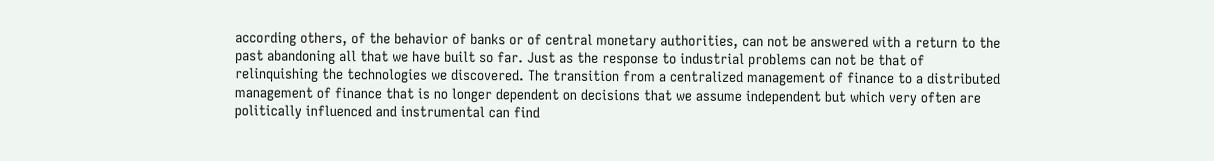according others, of the behavior of banks or of central monetary authorities, can not be answered with a return to the past abandoning all that we have built so far. Just as the response to industrial problems can not be that of relinquishing the technologies we discovered. The transition from a centralized management of finance to a distributed management of finance that is no longer dependent on decisions that we assume independent but which very often are politically influenced and instrumental can find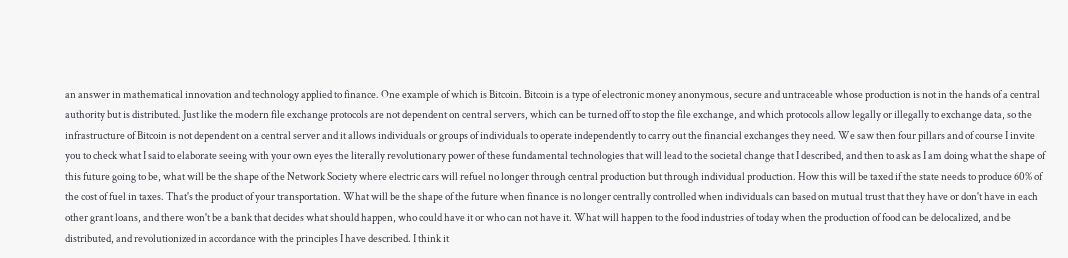an answer in mathematical innovation and technology applied to finance. One example of which is Bitcoin. Bitcoin is a type of electronic money anonymous, secure and untraceable whose production is not in the hands of a central authority but is distributed. Just like the modern file exchange protocols are not dependent on central servers, which can be turned off to stop the file exchange, and which protocols allow legally or illegally to exchange data, so the infrastructure of Bitcoin is not dependent on a central server and it allows individuals or groups of individuals to operate independently to carry out the financial exchanges they need. We saw then four pillars and of course I invite you to check what I said to elaborate seeing with your own eyes the literally revolutionary power of these fundamental technologies that will lead to the societal change that I described, and then to ask as I am doing what the shape of this future going to be, what will be the shape of the Network Society where electric cars will refuel no longer through central production but through individual production. How this will be taxed if the state needs to produce 60% of the cost of fuel in taxes. That's the product of your transportation. What will be the shape of the future when finance is no longer centrally controlled when individuals can based on mutual trust that they have or don't have in each other grant loans, and there won't be a bank that decides what should happen, who could have it or who can not have it. What will happen to the food industries of today when the production of food can be delocalized, and be distributed, and revolutionized in accordance with the principles I have described. I think it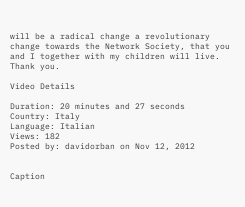will be a radical change a revolutionary change towards the Network Society, that you and I together with my children will live. Thank you.

Video Details

Duration: 20 minutes and 27 seconds
Country: Italy
Language: Italian
Views: 182
Posted by: davidorban on Nov 12, 2012


Caption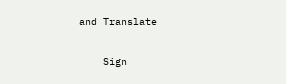and Translate

    Sign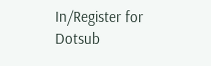In/Register for Dotsub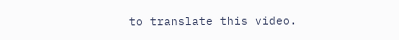to translate this video.